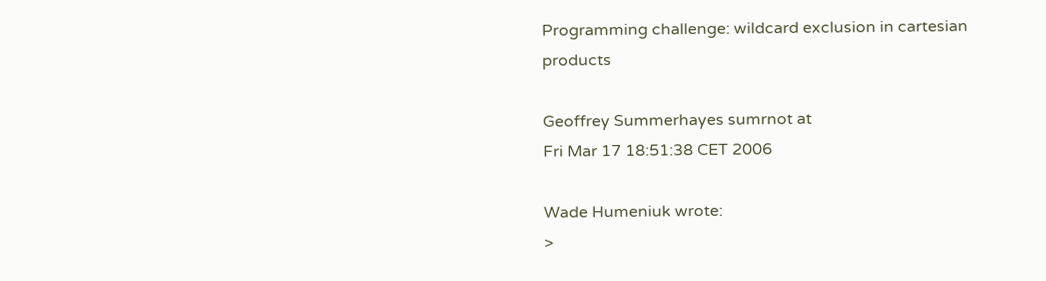Programming challenge: wildcard exclusion in cartesian products

Geoffrey Summerhayes sumrnot at
Fri Mar 17 18:51:38 CET 2006

Wade Humeniuk wrote:
>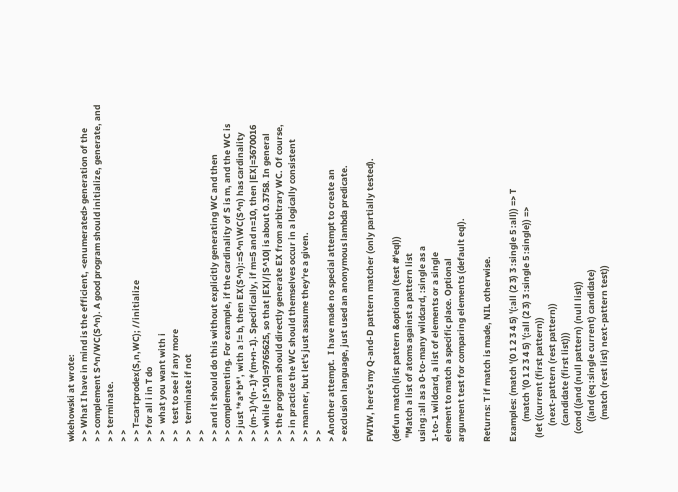wkehowski at wrote:
> > What I have in mind is the efficient, <enumerated> generation of the
> > complement S^n/WC(S^n). A good program should initialize, generate, and
> > terminate.
> >
> > T=cartprodex(S,n,WC); //initialize
> > for all i in T do
> >   what you want with i
> >   test to see if any more
> >   terminate if not
> >
> > and it should do this without explicitly generating WC and then
> > complementing. For example, if the cardinality of S is m, and the WC is
> > just '*a*b*', with a != b, then EX(S^n):=S^n\WC(S^n) has cardinality
> > (m-1)^(n-1)*(m+n-1). Specifically, if m=5 and n=10, then |EX|=3670016
> > while |S^10|=9765625, so that |EX|/|S^10| is about 0.3758. In general
> > the program should directly generate EX from arbitrary WC. Of course,
> > in practice the WC should themselves occur in a logically consistent
> > manner, but let's just assume they're a given.
> >
> Another attempt.  I have made no special attempt to create an
> exclusion language, just used an anonymous lambda predicate.

FWIW, here's my Q-and-D pattern matcher (only partially tested).

(defun match(list pattern &optional (test #'eql))
  "Match a list of atoms against a pattern list
using :all as a 0-to-many wildcard, :single as a
1-to-1 wildcard, a list of elements or a single
element to match a specific place. Optional
argument test for comparing elements (default eql).

Returns: T if match is made, NIL otherwise.

Examples: (match '(0 1 2 3 4 5) '(:all (2 3) 3 :single 5 :all)) => T
          (match '(0 1 2 3 4 5) '(:all (2 3) 3 :single 5 :single)) =>
  (let ((current (first pattern))
        (next-pattern (rest pattern))
        (candidate (first list)))
    (cond ((and (null pattern) (null list))
          ((and (eq :single current) candidate)
           (match (rest list) next-pattern test))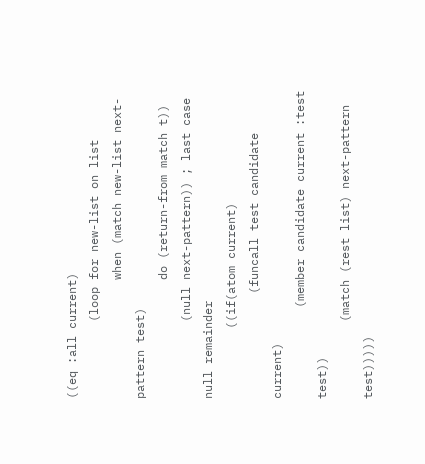((eq :all current)
           (loop for new-list on list
                 when (match new-list next-pattern test)
                 do (return-from match t))
           (null next-pattern)) ; last case null remainder
          ((if(atom current)
               (funcall test candidate current)
             (member candidate current :test test))
           (match (rest list) next-pattern test)))))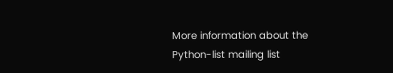More information about the Python-list mailing list